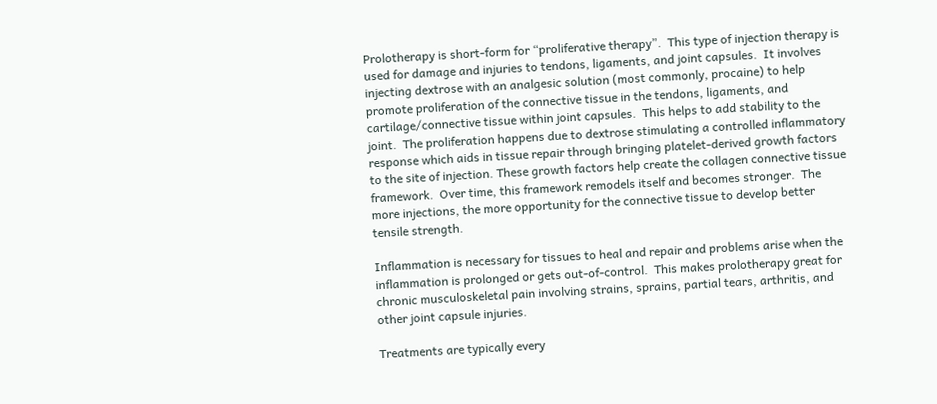Prolotherapy is short-form for “proliferative therapy”.  This type of injection therapy is used for damage and injuries to tendons, ligaments, and joint capsules.  It involves injecting dextrose with an analgesic solution (most commonly, procaine) to help promote proliferation of the connective tissue in the tendons, ligaments, and cartilage/connective tissue within joint capsules.  This helps to add stability to the joint.  The proliferation happens due to dextrose stimulating a controlled inflammatory response which aids in tissue repair through bringing platelet-derived growth factors to the site of injection. These growth factors help create the collagen connective tissue framework.  Over time, this framework remodels itself and becomes stronger.  The more injections, the more opportunity for the connective tissue to develop better tensile strength.

Inflammation is necessary for tissues to heal and repair and problems arise when the inflammation is prolonged or gets out-of-control.  This makes prolotherapy great for chronic musculoskeletal pain involving strains, sprains, partial tears, arthritis, and other joint capsule injuries.

Treatments are typically every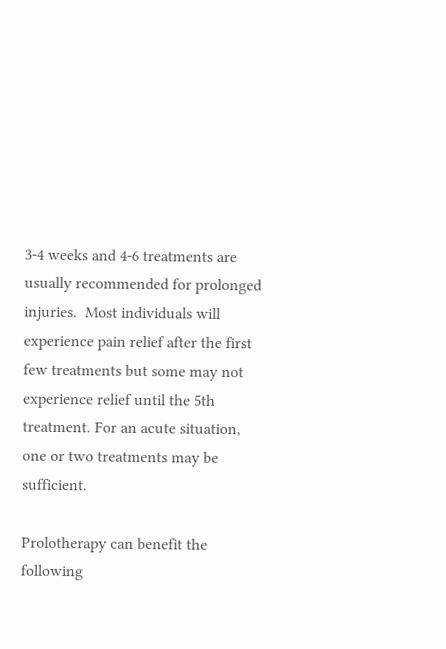3-4 weeks and 4-6 treatments are usually recommended for prolonged injuries.  Most individuals will experience pain relief after the first few treatments but some may not experience relief until the 5th treatment. For an acute situation, one or two treatments may be sufficient.

Prolotherapy can benefit the following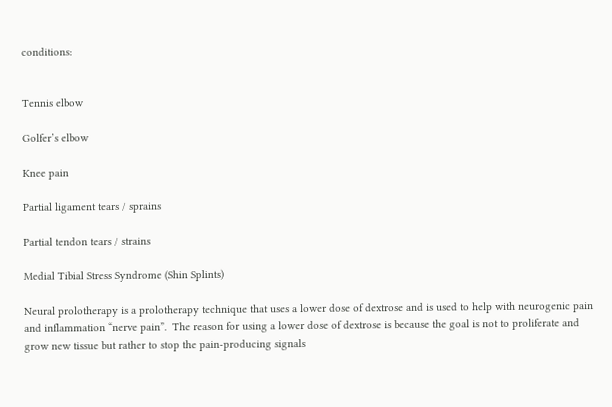conditions:


Tennis elbow

Golfer’s elbow

Knee pain

Partial ligament tears / sprains

Partial tendon tears / strains

Medial Tibial Stress Syndrome (Shin Splints)

Neural prolotherapy is a prolotherapy technique that uses a lower dose of dextrose and is used to help with neurogenic pain and inflammation “nerve pain”.  The reason for using a lower dose of dextrose is because the goal is not to proliferate and grow new tissue but rather to stop the pain-producing signals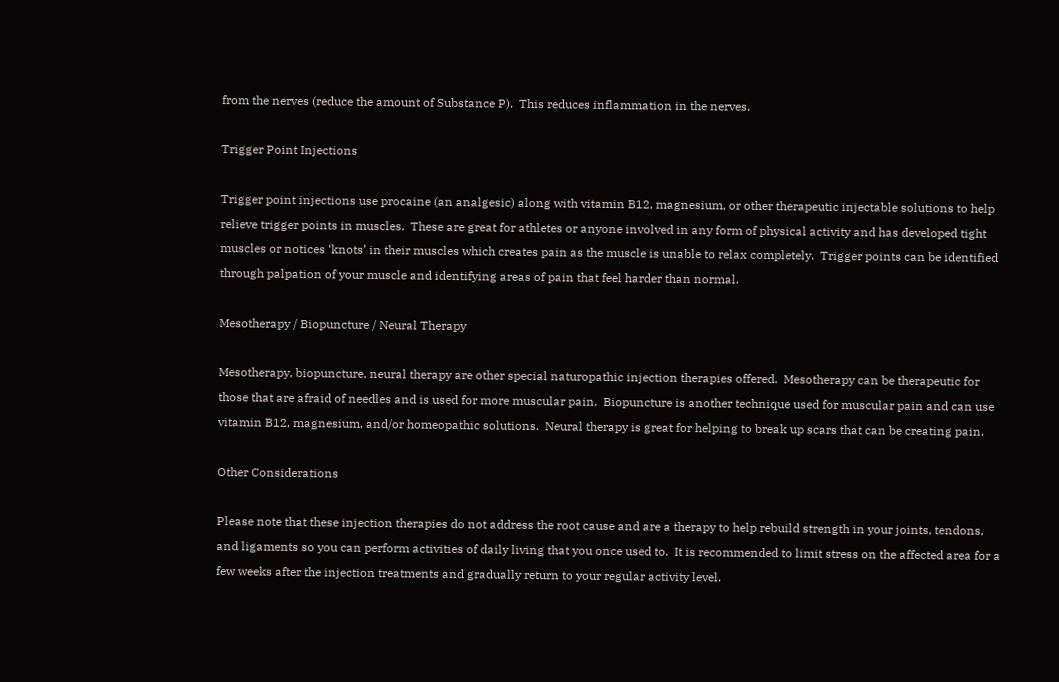from the nerves (reduce the amount of Substance P).  This reduces inflammation in the nerves.

Trigger Point Injections

Trigger point injections use procaine (an analgesic) along with vitamin B12, magnesium, or other therapeutic injectable solutions to help relieve trigger points in muscles.  These are great for athletes or anyone involved in any form of physical activity and has developed tight muscles or notices ‘knots’ in their muscles which creates pain as the muscle is unable to relax completely.  Trigger points can be identified through palpation of your muscle and identifying areas of pain that feel harder than normal.

Mesotherapy / Biopuncture / Neural Therapy

Mesotherapy, biopuncture, neural therapy are other special naturopathic injection therapies offered.  Mesotherapy can be therapeutic for those that are afraid of needles and is used for more muscular pain.  Biopuncture is another technique used for muscular pain and can use vitamin B12, magnesium, and/or homeopathic solutions.  Neural therapy is great for helping to break up scars that can be creating pain.

Other Considerations

Please note that these injection therapies do not address the root cause and are a therapy to help rebuild strength in your joints, tendons, and ligaments so you can perform activities of daily living that you once used to.  It is recommended to limit stress on the affected area for a few weeks after the injection treatments and gradually return to your regular activity level.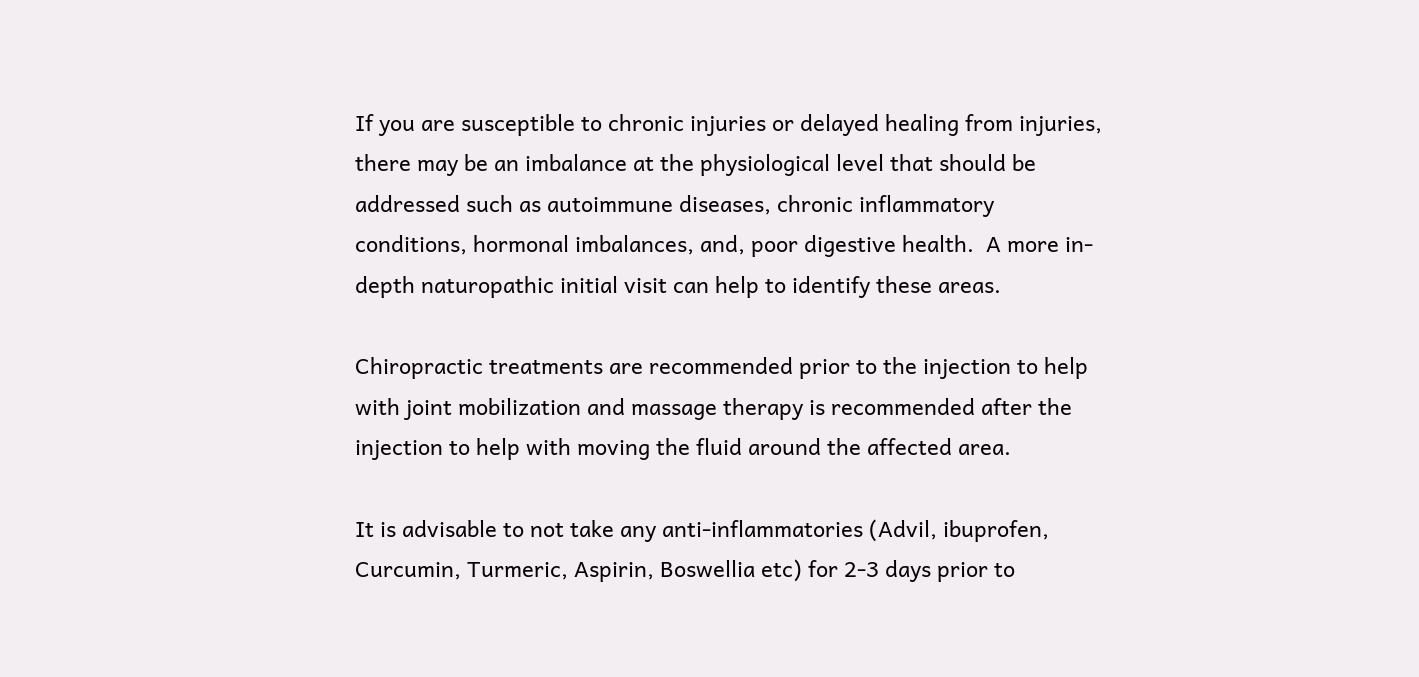If you are susceptible to chronic injuries or delayed healing from injuries, there may be an imbalance at the physiological level that should be addressed such as autoimmune diseases, chronic inflammatory conditions, hormonal imbalances, and, poor digestive health.  A more in-depth naturopathic initial visit can help to identify these areas.

Chiropractic treatments are recommended prior to the injection to help with joint mobilization and massage therapy is recommended after the injection to help with moving the fluid around the affected area.

It is advisable to not take any anti-inflammatories (Advil, ibuprofen, Curcumin, Turmeric, Aspirin, Boswellia etc) for 2-3 days prior to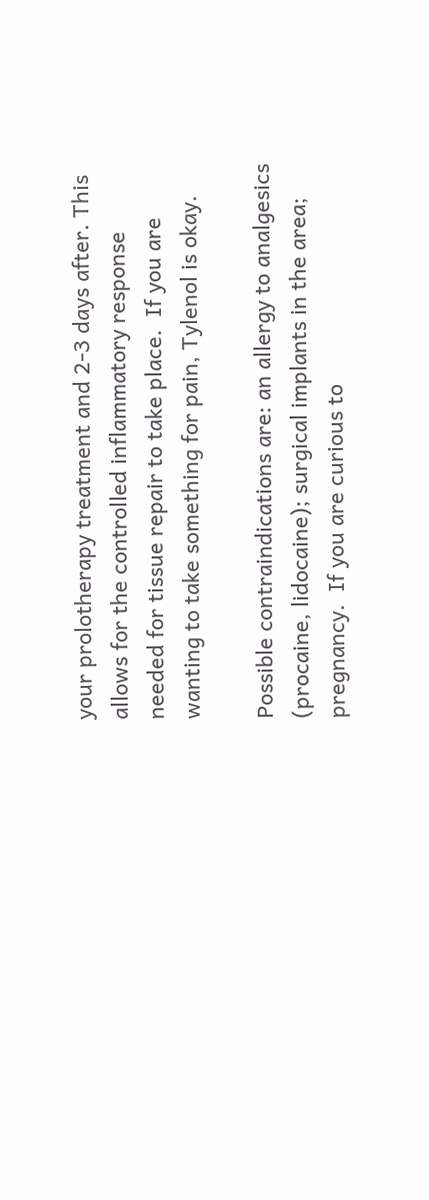your prolotherapy treatment and 2-3 days after. This allows for the controlled inflammatory response needed for tissue repair to take place.  If you are wanting to take something for pain, Tylenol is okay.

Possible contraindications are: an allergy to analgesics (procaine, lidocaine); surgical implants in the area; pregnancy.  If you are curious to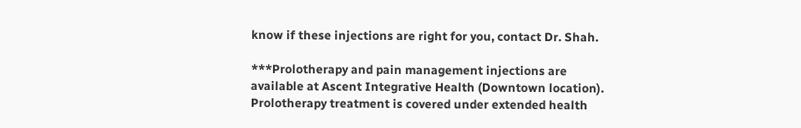know if these injections are right for you, contact Dr. Shah.

***Prolotherapy and pain management injections are available at Ascent Integrative Health (Downtown location).  Prolotherapy treatment is covered under extended health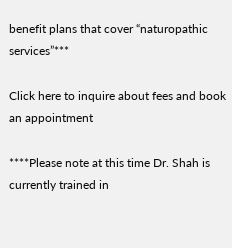benefit plans that cover “naturopathic services”***

Click here to inquire about fees and book an appointment

****Please note at this time Dr. Shah is currently trained in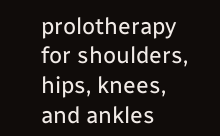prolotherapy for shoulders, hips, knees, and ankles